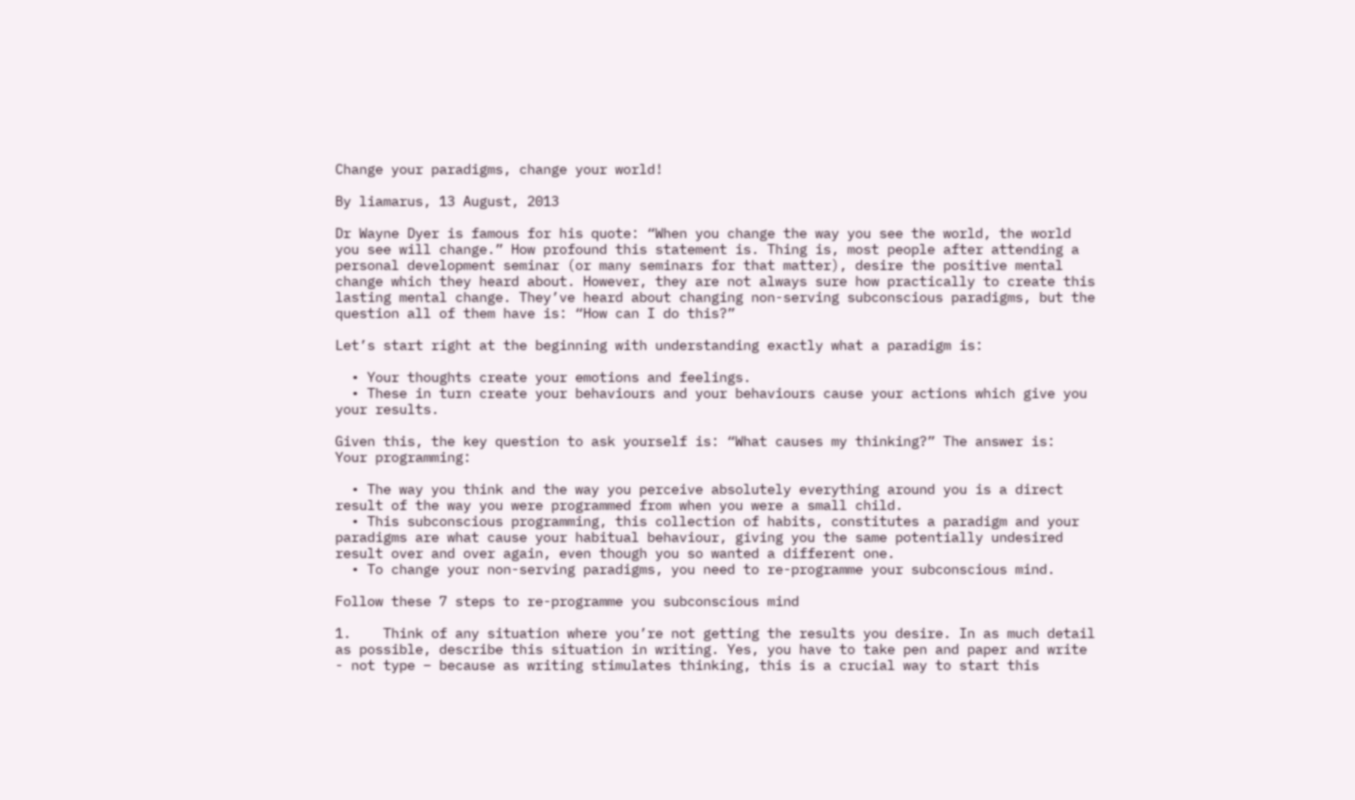Change your paradigms, change your world!

By liamarus, 13 August, 2013

Dr Wayne Dyer is famous for his quote: “When you change the way you see the world, the world you see will change.” How profound this statement is. Thing is, most people after attending a personal development seminar (or many seminars for that matter), desire the positive mental change which they heard about. However, they are not always sure how practically to create this lasting mental change. They’ve heard about changing non-serving subconscious paradigms, but the question all of them have is: “How can I do this?”

Let’s start right at the beginning with understanding exactly what a paradigm is:

  • Your thoughts create your emotions and feelings.
  • These in turn create your behaviours and your behaviours cause your actions which give you your results.

Given this, the key question to ask yourself is: “What causes my thinking?” The answer is:
Your programming:

  • The way you think and the way you perceive absolutely everything around you is a direct result of the way you were programmed from when you were a small child.
  • This subconscious programming, this collection of habits, constitutes a paradigm and your paradigms are what cause your habitual behaviour, giving you the same potentially undesired result over and over again, even though you so wanted a different one.
  • To change your non-serving paradigms, you need to re-programme your subconscious mind.

Follow these 7 steps to re-programme you subconscious mind

1.    Think of any situation where you’re not getting the results you desire. In as much detail as possible, describe this situation in writing. Yes, you have to take pen and paper and write - not type – because as writing stimulates thinking, this is a crucial way to start this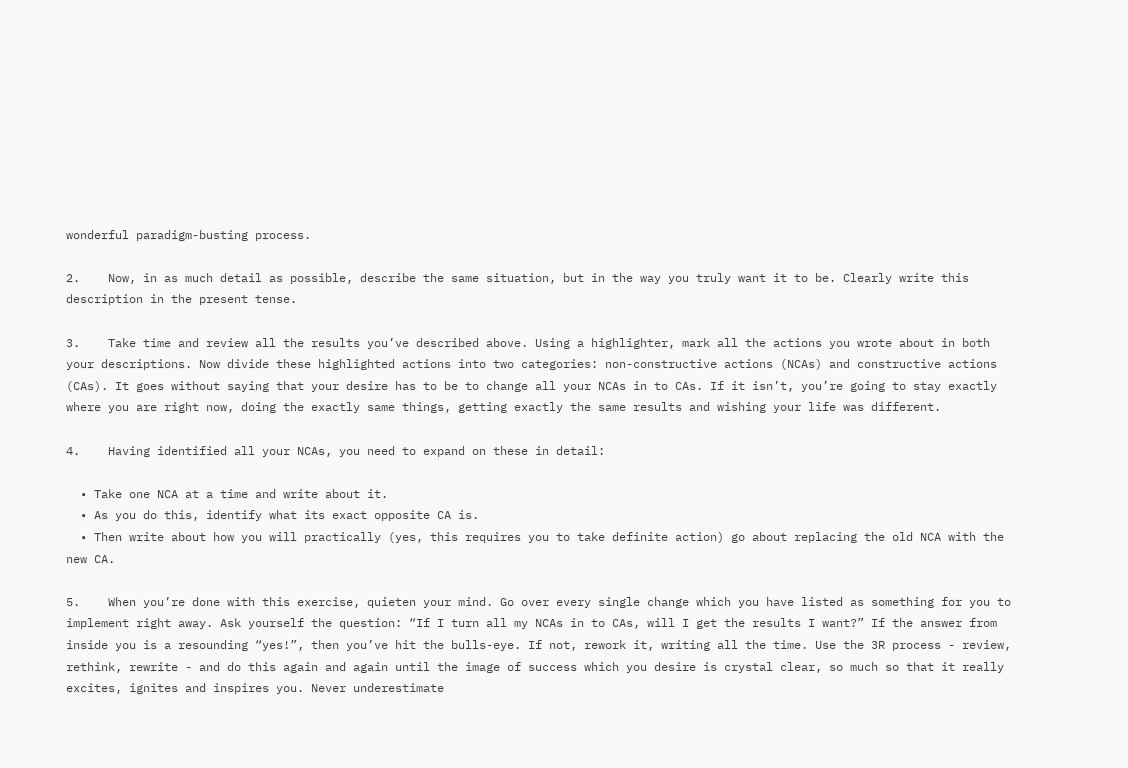wonderful paradigm-busting process.

2.    Now, in as much detail as possible, describe the same situation, but in the way you truly want it to be. Clearly write this description in the present tense.

3.    Take time and review all the results you’ve described above. Using a highlighter, mark all the actions you wrote about in both your descriptions. Now divide these highlighted actions into two categories: non-constructive actions (NCAs) and constructive actions (CAs). It goes without saying that your desire has to be to change all your NCAs in to CAs. If it isn’t, you’re going to stay exactly where you are right now, doing the exactly same things, getting exactly the same results and wishing your life was different.

4.    Having identified all your NCAs, you need to expand on these in detail:

  • Take one NCA at a time and write about it.
  • As you do this, identify what its exact opposite CA is.
  • Then write about how you will practically (yes, this requires you to take definite action) go about replacing the old NCA with the new CA.

5.    When you’re done with this exercise, quieten your mind. Go over every single change which you have listed as something for you to implement right away. Ask yourself the question: “If I turn all my NCAs in to CAs, will I get the results I want?” If the answer from inside you is a resounding “yes!”, then you’ve hit the bulls-eye. If not, rework it, writing all the time. Use the 3R process - review, rethink, rewrite - and do this again and again until the image of success which you desire is crystal clear, so much so that it really excites, ignites and inspires you. Never underestimate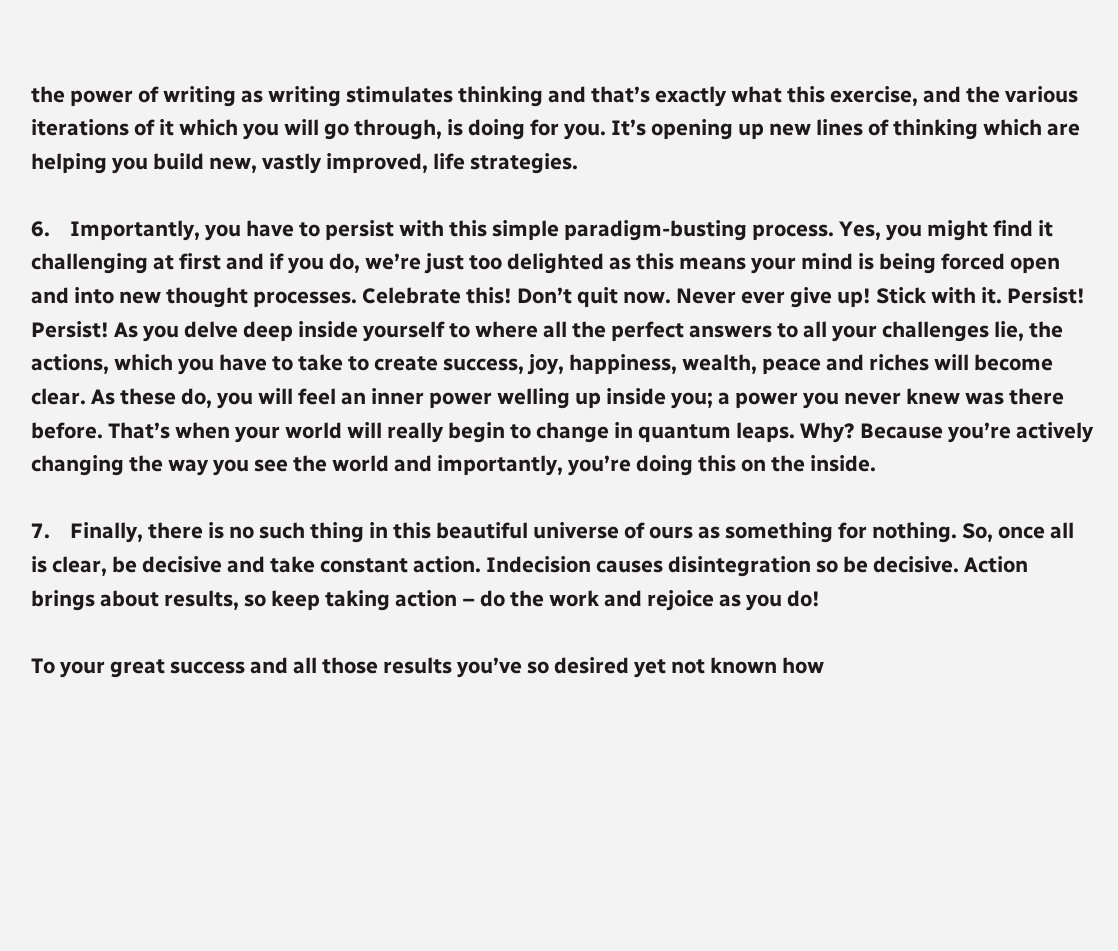the power of writing as writing stimulates thinking and that’s exactly what this exercise, and the various iterations of it which you will go through, is doing for you. It’s opening up new lines of thinking which are helping you build new, vastly improved, life strategies.

6.    Importantly, you have to persist with this simple paradigm-busting process. Yes, you might find it challenging at first and if you do, we’re just too delighted as this means your mind is being forced open and into new thought processes. Celebrate this! Don’t quit now. Never ever give up! Stick with it. Persist! Persist! As you delve deep inside yourself to where all the perfect answers to all your challenges lie, the actions, which you have to take to create success, joy, happiness, wealth, peace and riches will become clear. As these do, you will feel an inner power welling up inside you; a power you never knew was there before. That’s when your world will really begin to change in quantum leaps. Why? Because you’re actively changing the way you see the world and importantly, you’re doing this on the inside.

7.    Finally, there is no such thing in this beautiful universe of ours as something for nothing. So, once all is clear, be decisive and take constant action. Indecision causes disintegration so be decisive. Action brings about results, so keep taking action – do the work and rejoice as you do!

To your great success and all those results you’ve so desired yet not known how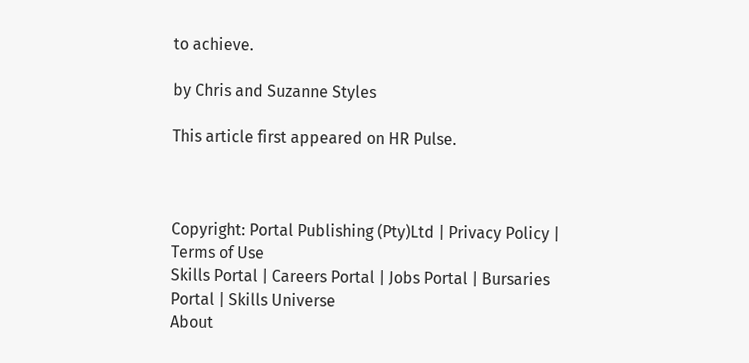to achieve.

by Chris and Suzanne Styles

This article first appeared on HR Pulse.



Copyright: Portal Publishing (Pty)Ltd | Privacy Policy | Terms of Use
Skills Portal | Careers Portal | Jobs Portal | Bursaries Portal | Skills Universe
About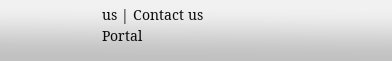us | Contact us
Portal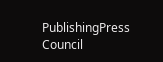PublishingPress Council